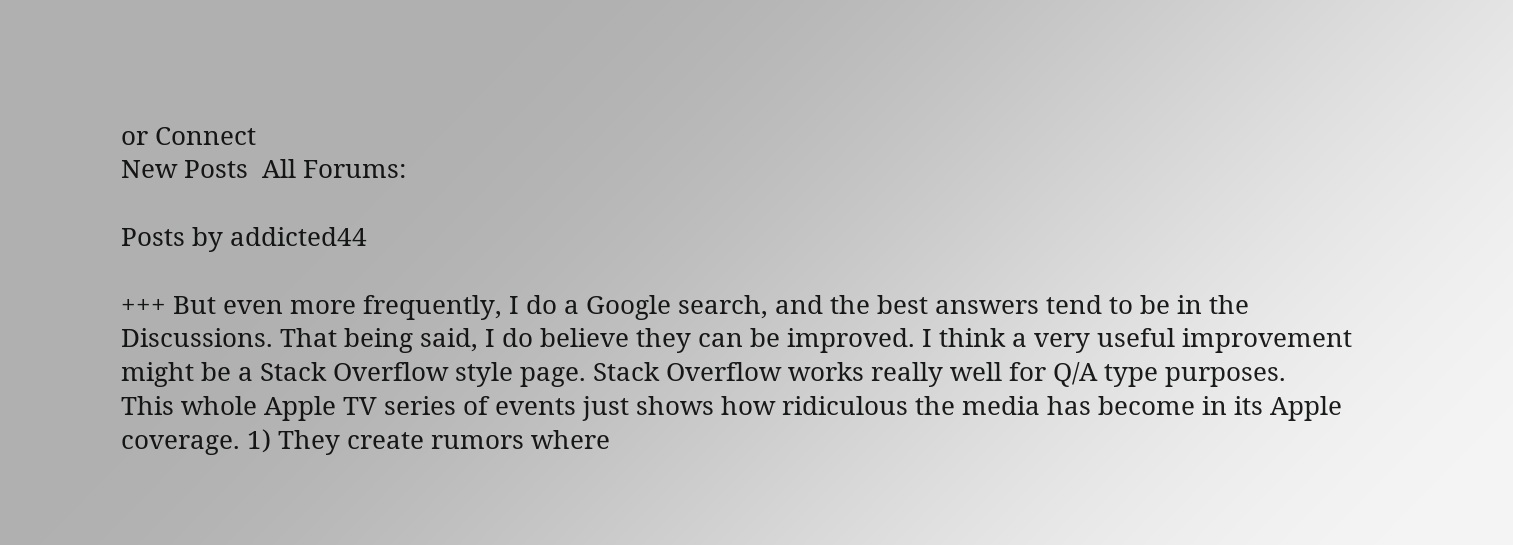or Connect
New Posts  All Forums:

Posts by addicted44

+++ But even more frequently, I do a Google search, and the best answers tend to be in the Discussions. That being said, I do believe they can be improved. I think a very useful improvement might be a Stack Overflow style page. Stack Overflow works really well for Q/A type purposes.
This whole Apple TV series of events just shows how ridiculous the media has become in its Apple coverage. 1) They create rumors where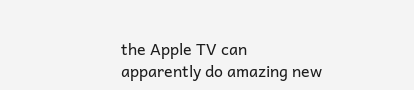the Apple TV can apparently do amazing new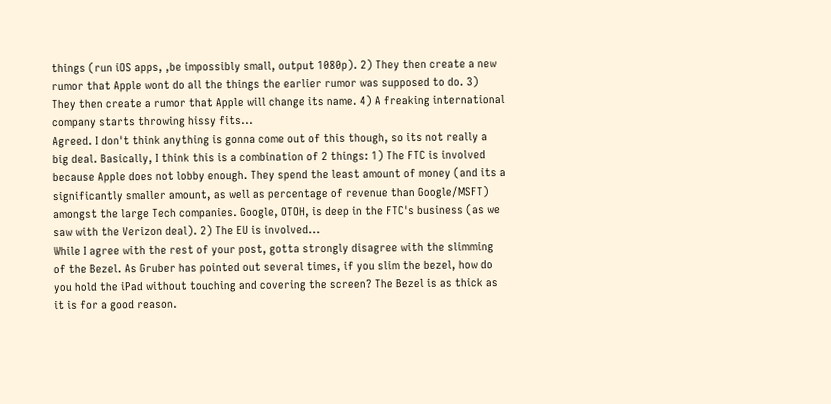things (run iOS apps, ,be impossibly small, output 1080p). 2) They then create a new rumor that Apple wont do all the things the earlier rumor was supposed to do. 3) They then create a rumor that Apple will change its name. 4) A freaking international company starts throwing hissy fits...
Agreed. I don't think anything is gonna come out of this though, so its not really a big deal. Basically, I think this is a combination of 2 things: 1) The FTC is involved because Apple does not lobby enough. They spend the least amount of money (and its a significantly smaller amount, as well as percentage of revenue than Google/MSFT) amongst the large Tech companies. Google, OTOH, is deep in the FTC's business (as we saw with the Verizon deal). 2) The EU is involved...
While I agree with the rest of your post, gotta strongly disagree with the slimming of the Bezel. As Gruber has pointed out several times, if you slim the bezel, how do you hold the iPad without touching and covering the screen? The Bezel is as thick as it is for a good reason.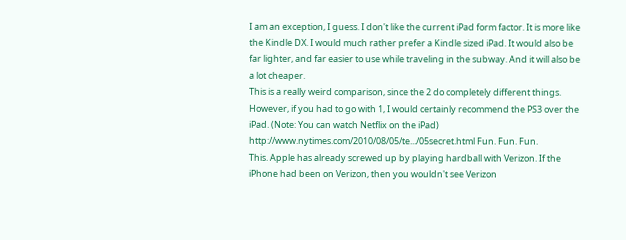I am an exception, I guess. I don't like the current iPad form factor. It is more like the Kindle DX. I would much rather prefer a Kindle sized iPad. It would also be far lighter, and far easier to use while traveling in the subway. And it will also be a lot cheaper.
This is a really weird comparison, since the 2 do completely different things. However, if you had to go with 1, I would certainly recommend the PS3 over the iPad. (Note: You can watch Netflix on the iPad)
http://www.nytimes.com/2010/08/05/te.../05secret.html Fun. Fun. Fun.
This. Apple has already screwed up by playing hardball with Verizon. If the iPhone had been on Verizon, then you wouldn't see Verizon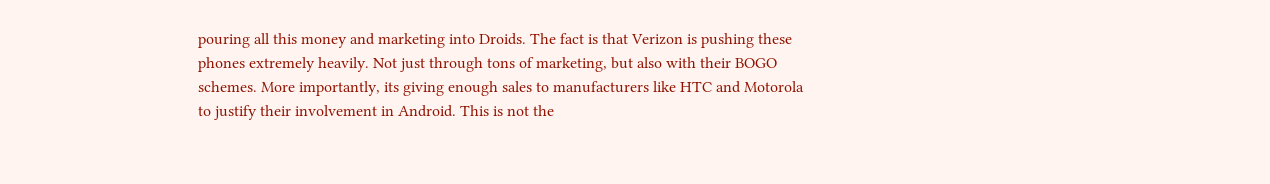pouring all this money and marketing into Droids. The fact is that Verizon is pushing these phones extremely heavily. Not just through tons of marketing, but also with their BOGO schemes. More importantly, its giving enough sales to manufacturers like HTC and Motorola to justify their involvement in Android. This is not the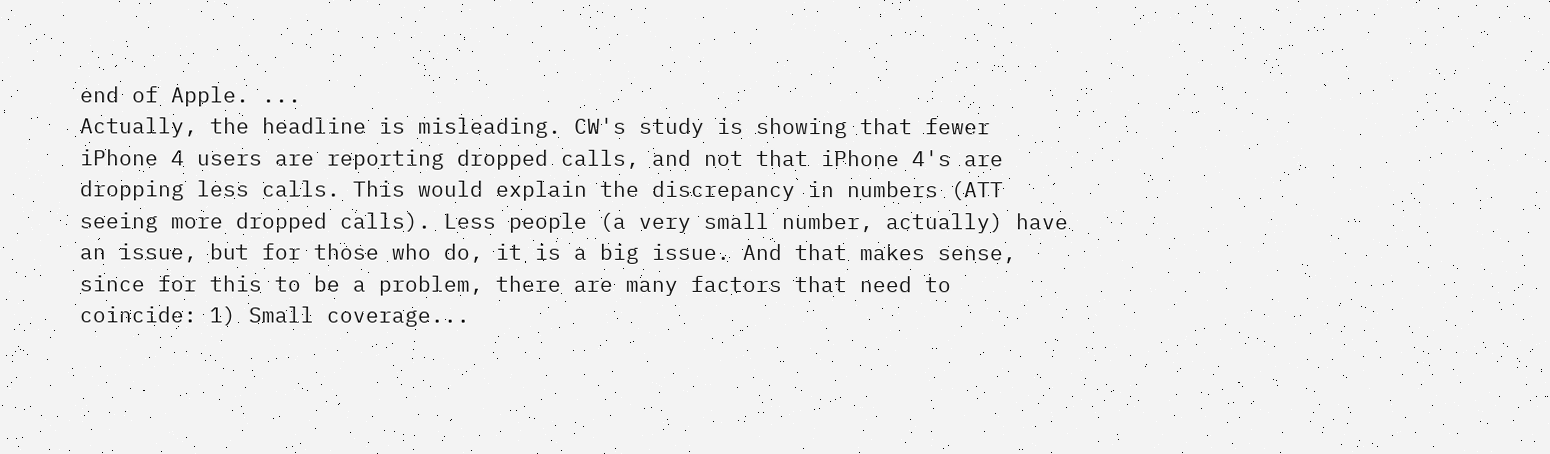end of Apple. ...
Actually, the headline is misleading. CW's study is showing that fewer iPhone 4 users are reporting dropped calls, and not that iPhone 4's are dropping less calls. This would explain the discrepancy in numbers (ATT seeing more dropped calls). Less people (a very small number, actually) have an issue, but for those who do, it is a big issue. And that makes sense, since for this to be a problem, there are many factors that need to coincide: 1) Small coverage...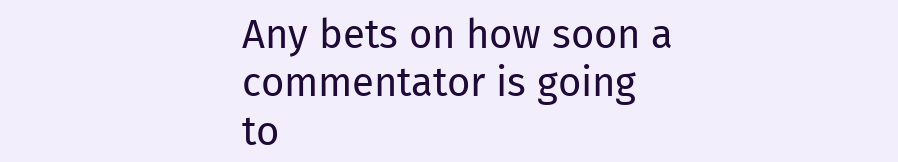Any bets on how soon a commentator is going to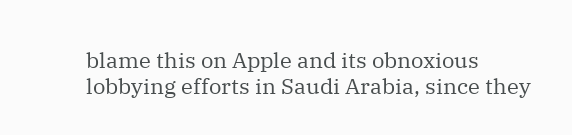blame this on Apple and its obnoxious lobbying efforts in Saudi Arabia, since they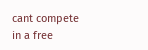cant compete in a free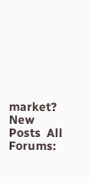market?
New Posts  All Forums: